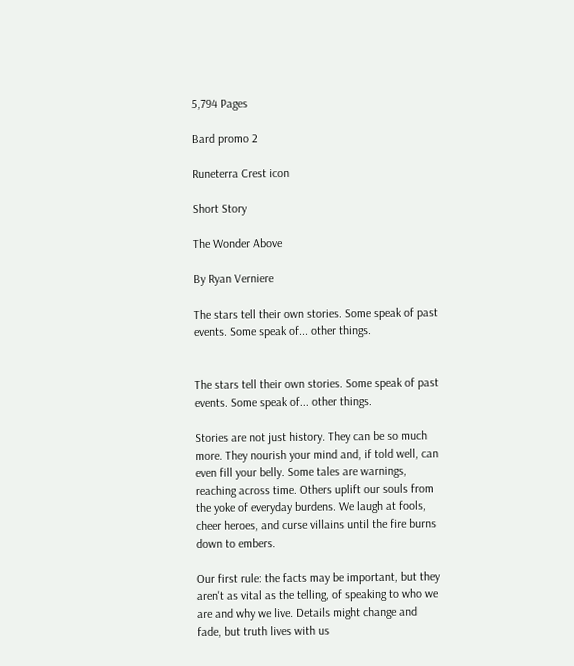5,794 Pages

Bard promo 2

Runeterra Crest icon

Short Story

The Wonder Above

By Ryan Verniere

The stars tell their own stories. Some speak of past events. Some speak of... other things.


The stars tell their own stories. Some speak of past events. Some speak of... other things.

Stories are not just history. They can be so much more. They nourish your mind and, if told well, can even fill your belly. Some tales are warnings, reaching across time. Others uplift our souls from the yoke of everyday burdens. We laugh at fools, cheer heroes, and curse villains until the fire burns down to embers.

Our first rule: the facts may be important, but they aren't as vital as the telling, of speaking to who we are and why we live. Details might change and fade, but truth lives with us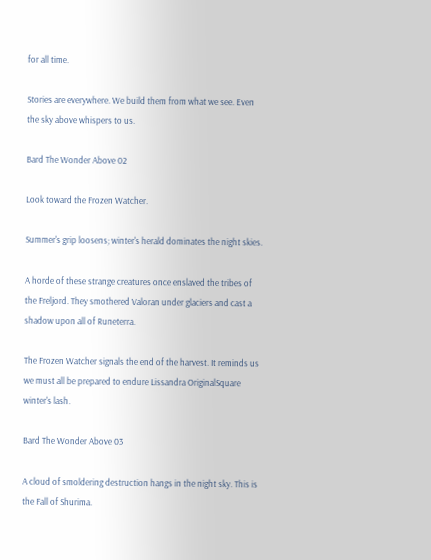for all time.

Stories are everywhere. We build them from what we see. Even the sky above whispers to us.

Bard The Wonder Above 02

Look toward the Frozen Watcher.

Summer's grip loosens; winter's herald dominates the night skies.

A horde of these strange creatures once enslaved the tribes of the Freljord. They smothered Valoran under glaciers and cast a shadow upon all of Runeterra.

The Frozen Watcher signals the end of the harvest. It reminds us we must all be prepared to endure Lissandra OriginalSquare winter's lash.

Bard The Wonder Above 03

A cloud of smoldering destruction hangs in the night sky. This is the Fall of Shurima.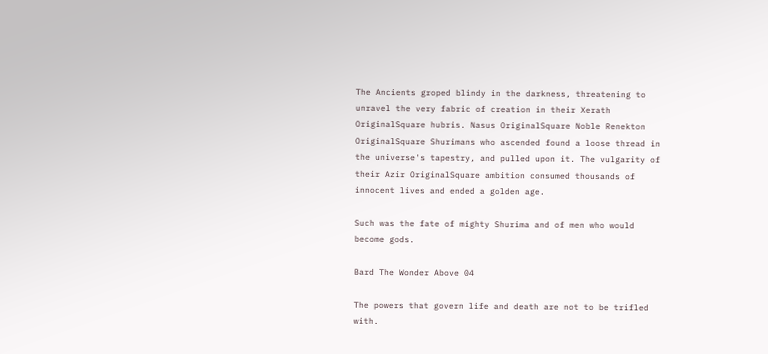The Ancients groped blindy in the darkness, threatening to unravel the very fabric of creation in their Xerath OriginalSquare hubris. Nasus OriginalSquare Noble Renekton OriginalSquare Shurimans who ascended found a loose thread in the universe's tapestry, and pulled upon it. The vulgarity of their Azir OriginalSquare ambition consumed thousands of innocent lives and ended a golden age.

Such was the fate of mighty Shurima and of men who would become gods.

Bard The Wonder Above 04

The powers that govern life and death are not to be trifled with.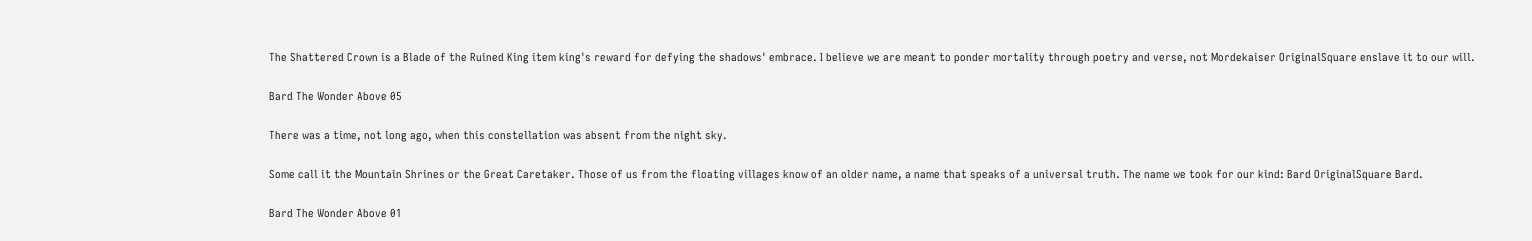The Shattered Crown is a Blade of the Ruined King item king's reward for defying the shadows' embrace. I believe we are meant to ponder mortality through poetry and verse, not Mordekaiser OriginalSquare enslave it to our will.

Bard The Wonder Above 05

There was a time, not long ago, when this constellation was absent from the night sky.

Some call it the Mountain Shrines or the Great Caretaker. Those of us from the floating villages know of an older name, a name that speaks of a universal truth. The name we took for our kind: Bard OriginalSquare Bard.

Bard The Wonder Above 01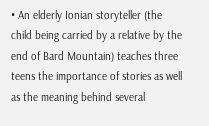• An elderly Ionian storyteller (the child being carried by a relative by the end of Bard Mountain) teaches three teens the importance of stories as well as the meaning behind several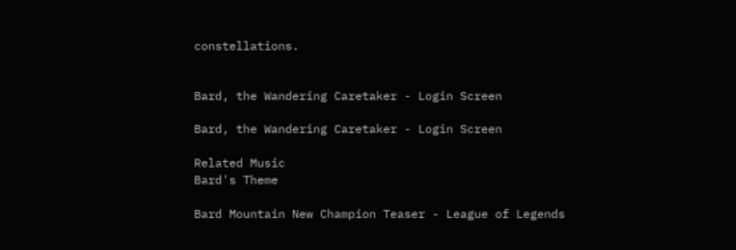constellations.


Bard, the Wandering Caretaker - Login Screen

Bard, the Wandering Caretaker - Login Screen

Related Music
Bard's Theme

Bard Mountain New Champion Teaser - League of Legends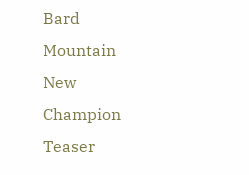Bard Mountain New Champion Teaser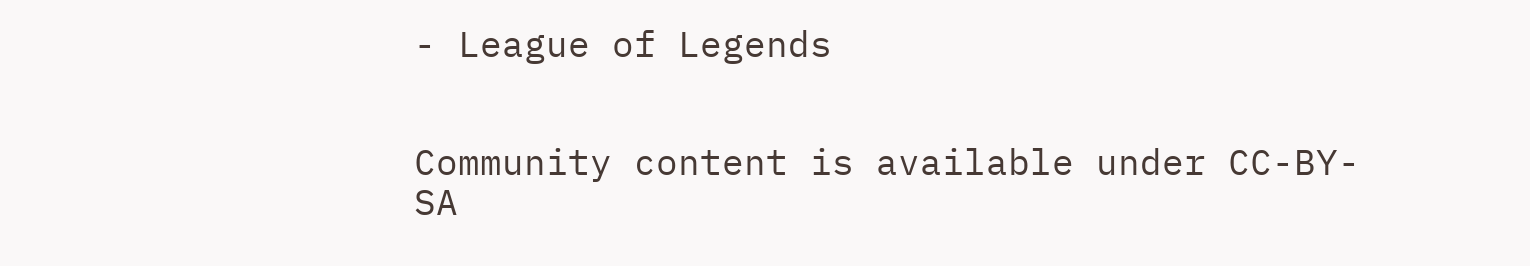- League of Legends


Community content is available under CC-BY-SA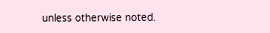unless otherwise noted.